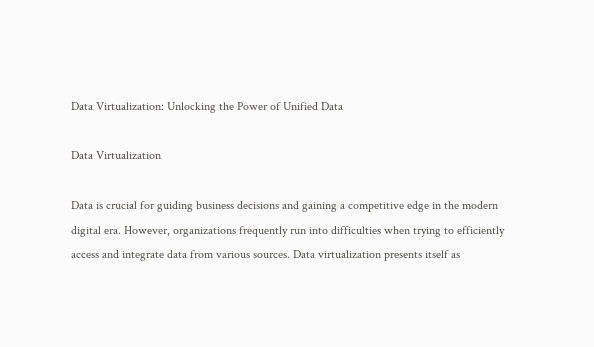Data Virtualization: Unlocking the Power of Unified Data

Data Virtualization

Data is crucial for guiding business decisions and gaining a competitive edge in the modern digital era. However, organizations frequently run into difficulties when trying to efficiently access and integrate data from various sources. Data virtualization presents itself as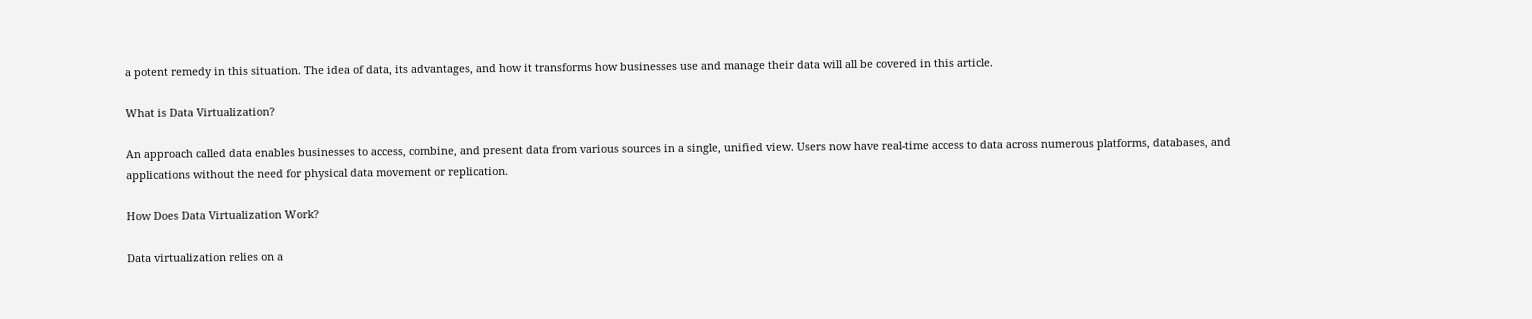a potent remedy in this situation. The idea of data, its advantages, and how it transforms how businesses use and manage their data will all be covered in this article.

What is Data Virtualization?

An approach called data enables businesses to access, combine, and present data from various sources in a single, unified view. Users now have real-time access to data across numerous platforms, databases, and applications without the need for physical data movement or replication.

How Does Data Virtualization Work?

Data virtualization relies on a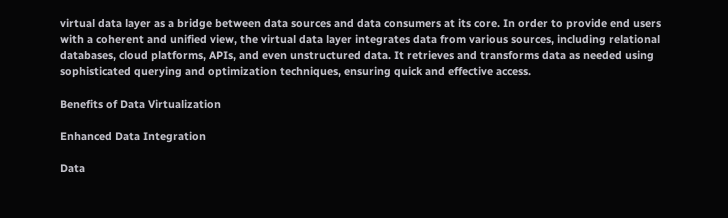virtual data layer as a bridge between data sources and data consumers at its core. In order to provide end users with a coherent and unified view, the virtual data layer integrates data from various sources, including relational databases, cloud platforms, APIs, and even unstructured data. It retrieves and transforms data as needed using sophisticated querying and optimization techniques, ensuring quick and effective access.

Benefits of Data Virtualization

Enhanced Data Integration

Data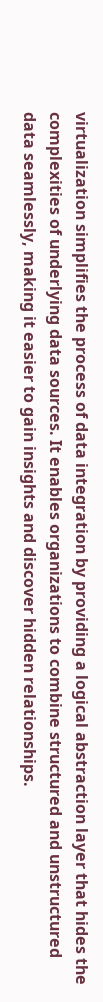virtualization simplifies the process of data integration by providing a logical abstraction layer that hides the complexities of underlying data sources. It enables organizations to combine structured and unstructured data seamlessly, making it easier to gain insights and discover hidden relationships.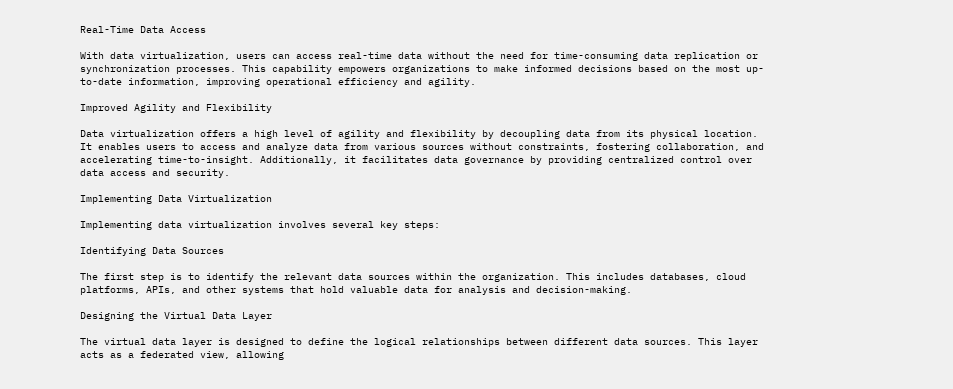Real-Time Data Access

With data virtualization, users can access real-time data without the need for time-consuming data replication or synchronization processes. This capability empowers organizations to make informed decisions based on the most up-to-date information, improving operational efficiency and agility.

Improved Agility and Flexibility

Data virtualization offers a high level of agility and flexibility by decoupling data from its physical location. It enables users to access and analyze data from various sources without constraints, fostering collaboration, and accelerating time-to-insight. Additionally, it facilitates data governance by providing centralized control over data access and security.

Implementing Data Virtualization

Implementing data virtualization involves several key steps:

Identifying Data Sources

The first step is to identify the relevant data sources within the organization. This includes databases, cloud platforms, APIs, and other systems that hold valuable data for analysis and decision-making.

Designing the Virtual Data Layer

The virtual data layer is designed to define the logical relationships between different data sources. This layer acts as a federated view, allowing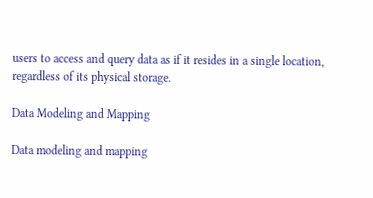users to access and query data as if it resides in a single location, regardless of its physical storage.

Data Modeling and Mapping

Data modeling and mapping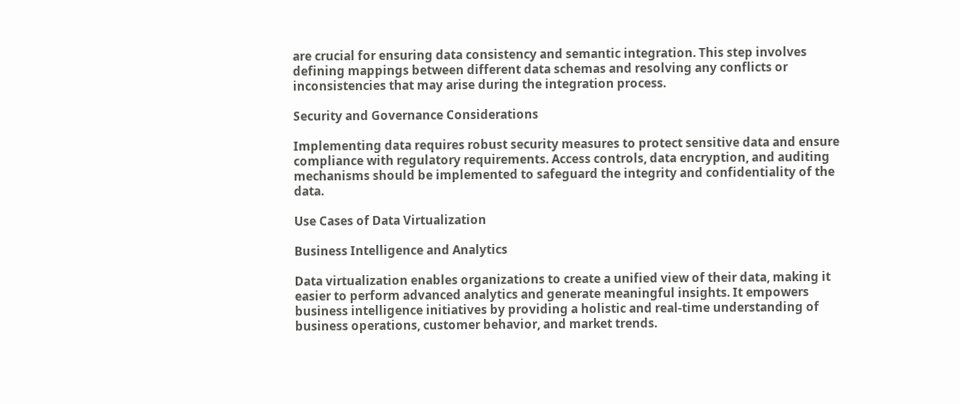are crucial for ensuring data consistency and semantic integration. This step involves defining mappings between different data schemas and resolving any conflicts or inconsistencies that may arise during the integration process.

Security and Governance Considerations

Implementing data requires robust security measures to protect sensitive data and ensure compliance with regulatory requirements. Access controls, data encryption, and auditing mechanisms should be implemented to safeguard the integrity and confidentiality of the data.

Use Cases of Data Virtualization

Business Intelligence and Analytics

Data virtualization enables organizations to create a unified view of their data, making it easier to perform advanced analytics and generate meaningful insights. It empowers business intelligence initiatives by providing a holistic and real-time understanding of business operations, customer behavior, and market trends.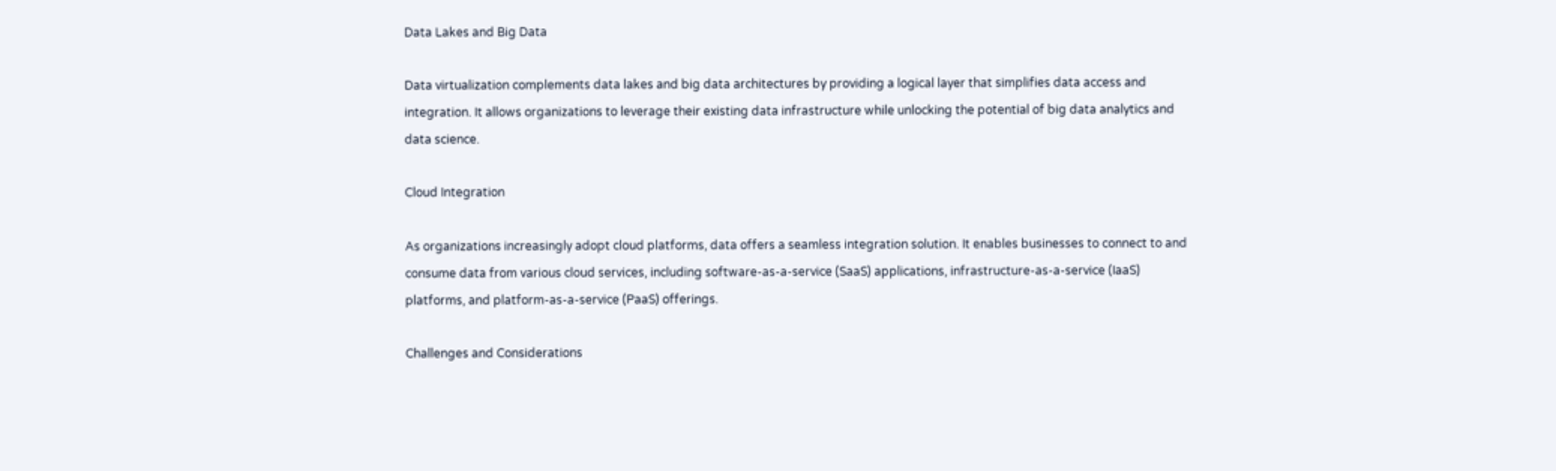Data Lakes and Big Data

Data virtualization complements data lakes and big data architectures by providing a logical layer that simplifies data access and integration. It allows organizations to leverage their existing data infrastructure while unlocking the potential of big data analytics and data science.

Cloud Integration

As organizations increasingly adopt cloud platforms, data offers a seamless integration solution. It enables businesses to connect to and consume data from various cloud services, including software-as-a-service (SaaS) applications, infrastructure-as-a-service (IaaS) platforms, and platform-as-a-service (PaaS) offerings.

Challenges and Considerations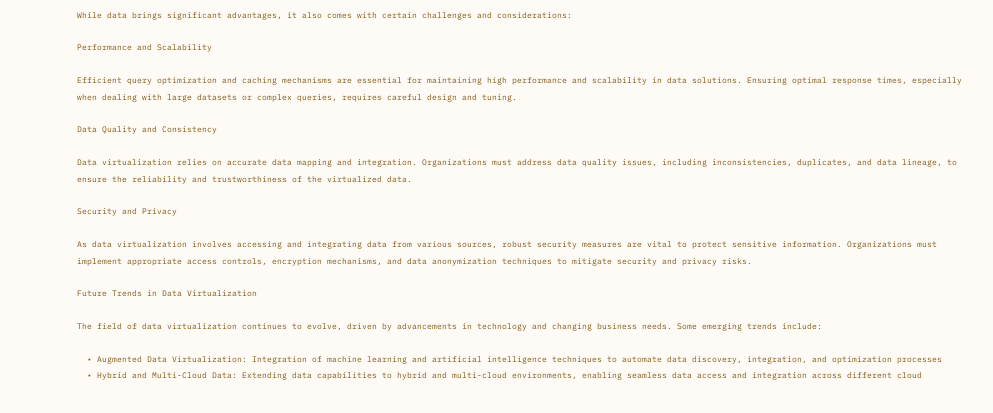While data brings significant advantages, it also comes with certain challenges and considerations:

Performance and Scalability

Efficient query optimization and caching mechanisms are essential for maintaining high performance and scalability in data solutions. Ensuring optimal response times, especially when dealing with large datasets or complex queries, requires careful design and tuning.

Data Quality and Consistency

Data virtualization relies on accurate data mapping and integration. Organizations must address data quality issues, including inconsistencies, duplicates, and data lineage, to ensure the reliability and trustworthiness of the virtualized data.

Security and Privacy

As data virtualization involves accessing and integrating data from various sources, robust security measures are vital to protect sensitive information. Organizations must implement appropriate access controls, encryption mechanisms, and data anonymization techniques to mitigate security and privacy risks.

Future Trends in Data Virtualization

The field of data virtualization continues to evolve, driven by advancements in technology and changing business needs. Some emerging trends include:

  • Augmented Data Virtualization: Integration of machine learning and artificial intelligence techniques to automate data discovery, integration, and optimization processes
  • Hybrid and Multi-Cloud Data: Extending data capabilities to hybrid and multi-cloud environments, enabling seamless data access and integration across different cloud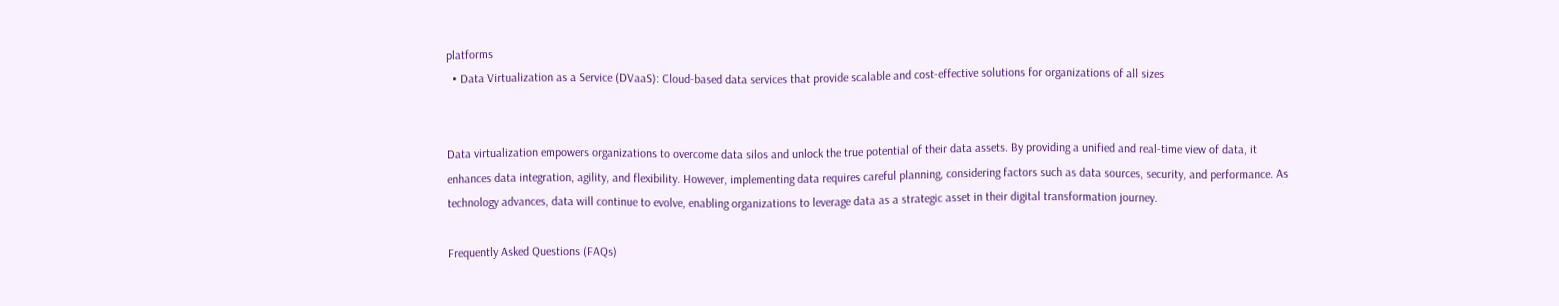platforms
  • Data Virtualization as a Service (DVaaS): Cloud-based data services that provide scalable and cost-effective solutions for organizations of all sizes


Data virtualization empowers organizations to overcome data silos and unlock the true potential of their data assets. By providing a unified and real-time view of data, it enhances data integration, agility, and flexibility. However, implementing data requires careful planning, considering factors such as data sources, security, and performance. As technology advances, data will continue to evolve, enabling organizations to leverage data as a strategic asset in their digital transformation journey.

Frequently Asked Questions (FAQs)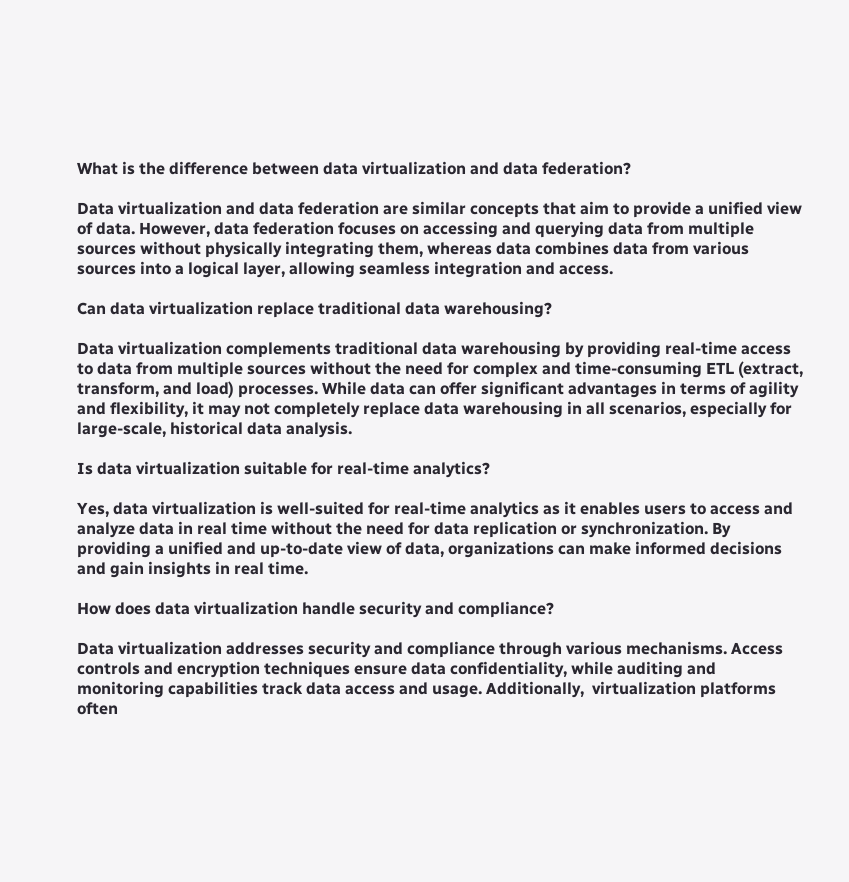What is the difference between data virtualization and data federation?

Data virtualization and data federation are similar concepts that aim to provide a unified view of data. However, data federation focuses on accessing and querying data from multiple sources without physically integrating them, whereas data combines data from various sources into a logical layer, allowing seamless integration and access.

Can data virtualization replace traditional data warehousing?

Data virtualization complements traditional data warehousing by providing real-time access to data from multiple sources without the need for complex and time-consuming ETL (extract, transform, and load) processes. While data can offer significant advantages in terms of agility and flexibility, it may not completely replace data warehousing in all scenarios, especially for large-scale, historical data analysis.

Is data virtualization suitable for real-time analytics?

Yes, data virtualization is well-suited for real-time analytics as it enables users to access and analyze data in real time without the need for data replication or synchronization. By providing a unified and up-to-date view of data, organizations can make informed decisions and gain insights in real time.

How does data virtualization handle security and compliance?

Data virtualization addresses security and compliance through various mechanisms. Access controls and encryption techniques ensure data confidentiality, while auditing and monitoring capabilities track data access and usage. Additionally,  virtualization platforms often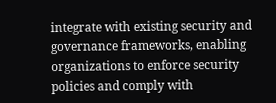integrate with existing security and governance frameworks, enabling organizations to enforce security policies and comply with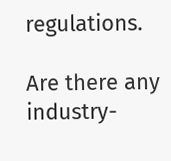regulations.

Are there any industry-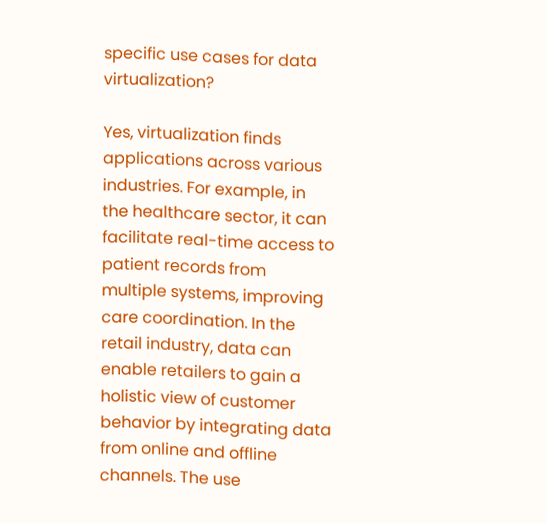specific use cases for data virtualization?

Yes, virtualization finds applications across various industries. For example, in the healthcare sector, it can facilitate real-time access to patient records from multiple systems, improving care coordination. In the retail industry, data can enable retailers to gain a holistic view of customer behavior by integrating data from online and offline channels. The use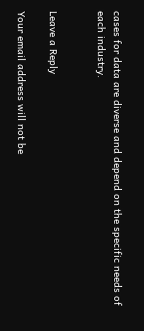cases for data are diverse and depend on the specific needs of each industry.


Leave a Reply

Your email address will not be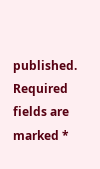published. Required fields are marked *